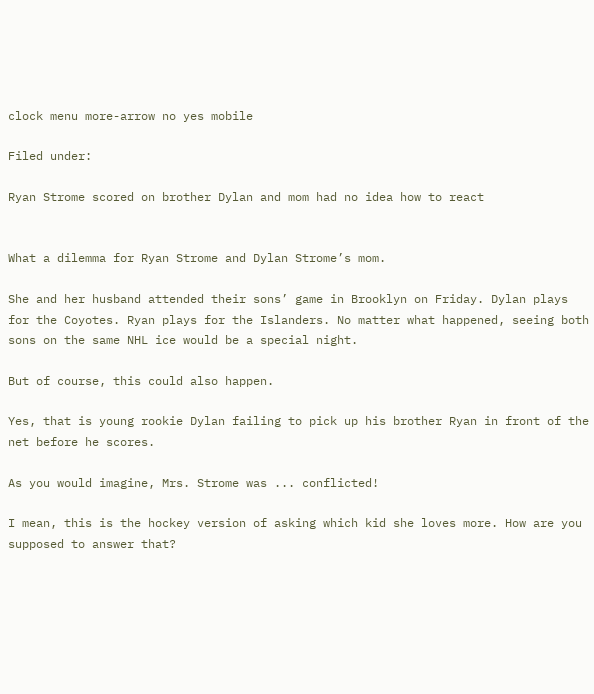clock menu more-arrow no yes mobile

Filed under:

Ryan Strome scored on brother Dylan and mom had no idea how to react


What a dilemma for Ryan Strome and Dylan Strome’s mom.

She and her husband attended their sons’ game in Brooklyn on Friday. Dylan plays for the Coyotes. Ryan plays for the Islanders. No matter what happened, seeing both sons on the same NHL ice would be a special night.

But of course, this could also happen.

Yes, that is young rookie Dylan failing to pick up his brother Ryan in front of the net before he scores.

As you would imagine, Mrs. Strome was ... conflicted!

I mean, this is the hockey version of asking which kid she loves more. How are you supposed to answer that?